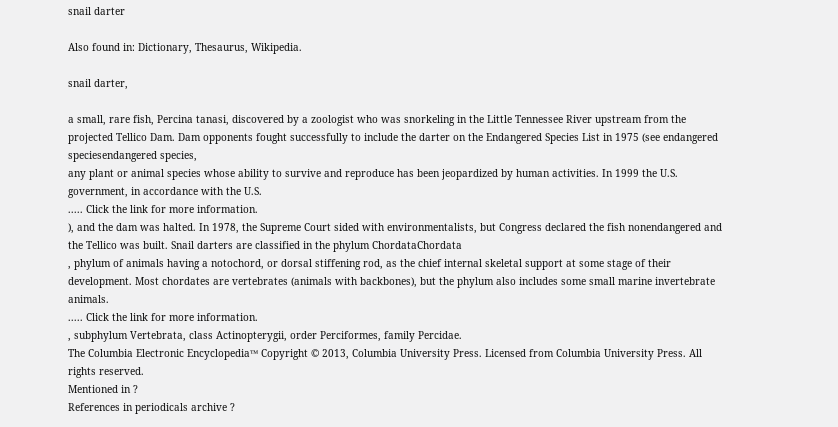snail darter

Also found in: Dictionary, Thesaurus, Wikipedia.

snail darter,

a small, rare fish, Percina tanasi, discovered by a zoologist who was snorkeling in the Little Tennessee River upstream from the projected Tellico Dam. Dam opponents fought successfully to include the darter on the Endangered Species List in 1975 (see endangered speciesendangered species,
any plant or animal species whose ability to survive and reproduce has been jeopardized by human activities. In 1999 the U.S. government, in accordance with the U.S.
..... Click the link for more information.
), and the dam was halted. In 1978, the Supreme Court sided with environmentalists, but Congress declared the fish nonendangered and the Tellico was built. Snail darters are classified in the phylum ChordataChordata
, phylum of animals having a notochord, or dorsal stiffening rod, as the chief internal skeletal support at some stage of their development. Most chordates are vertebrates (animals with backbones), but the phylum also includes some small marine invertebrate animals.
..... Click the link for more information.
, subphylum Vertebrata, class Actinopterygii, order Perciformes, family Percidae.
The Columbia Electronic Encyclopedia™ Copyright © 2013, Columbia University Press. Licensed from Columbia University Press. All rights reserved.
Mentioned in ?
References in periodicals archive ?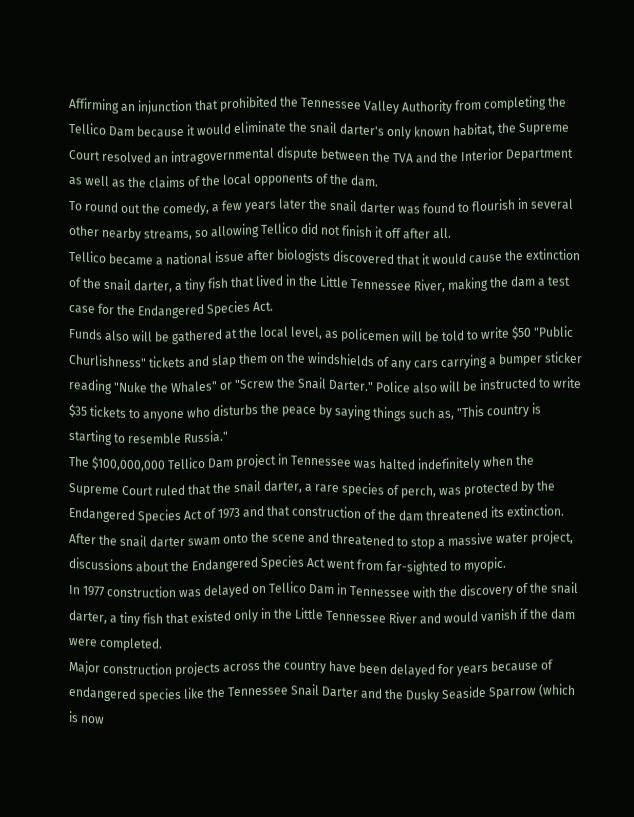Affirming an injunction that prohibited the Tennessee Valley Authority from completing the Tellico Dam because it would eliminate the snail darter's only known habitat, the Supreme Court resolved an intragovernmental dispute between the TVA and the Interior Department as well as the claims of the local opponents of the dam.
To round out the comedy, a few years later the snail darter was found to flourish in several other nearby streams, so allowing Tellico did not finish it off after all.
Tellico became a national issue after biologists discovered that it would cause the extinction of the snail darter, a tiny fish that lived in the Little Tennessee River, making the dam a test case for the Endangered Species Act.
Funds also will be gathered at the local level, as policemen will be told to write $50 "Public Churlishness" tickets and slap them on the windshields of any cars carrying a bumper sticker reading "Nuke the Whales" or "Screw the Snail Darter." Police also will be instructed to write $35 tickets to anyone who disturbs the peace by saying things such as, "This country is starting to resemble Russia."
The $100,000,000 Tellico Dam project in Tennessee was halted indefinitely when the Supreme Court ruled that the snail darter, a rare species of perch, was protected by the Endangered Species Act of 1973 and that construction of the dam threatened its extinction.
After the snail darter swam onto the scene and threatened to stop a massive water project, discussions about the Endangered Species Act went from far-sighted to myopic.
In 1977 construction was delayed on Tellico Dam in Tennessee with the discovery of the snail darter, a tiny fish that existed only in the Little Tennessee River and would vanish if the dam were completed.
Major construction projects across the country have been delayed for years because of endangered species like the Tennessee Snail Darter and the Dusky Seaside Sparrow (which is now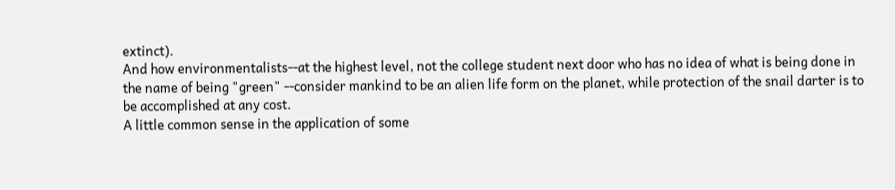extinct).
And how environmentalists--at the highest level, not the college student next door who has no idea of what is being done in the name of being "green" --consider mankind to be an alien life form on the planet, while protection of the snail darter is to be accomplished at any cost.
A little common sense in the application of some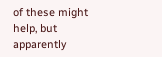of these might help, but apparently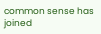common sense has joined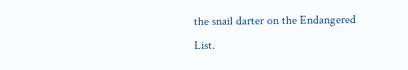the snail darter on the Endangered List.